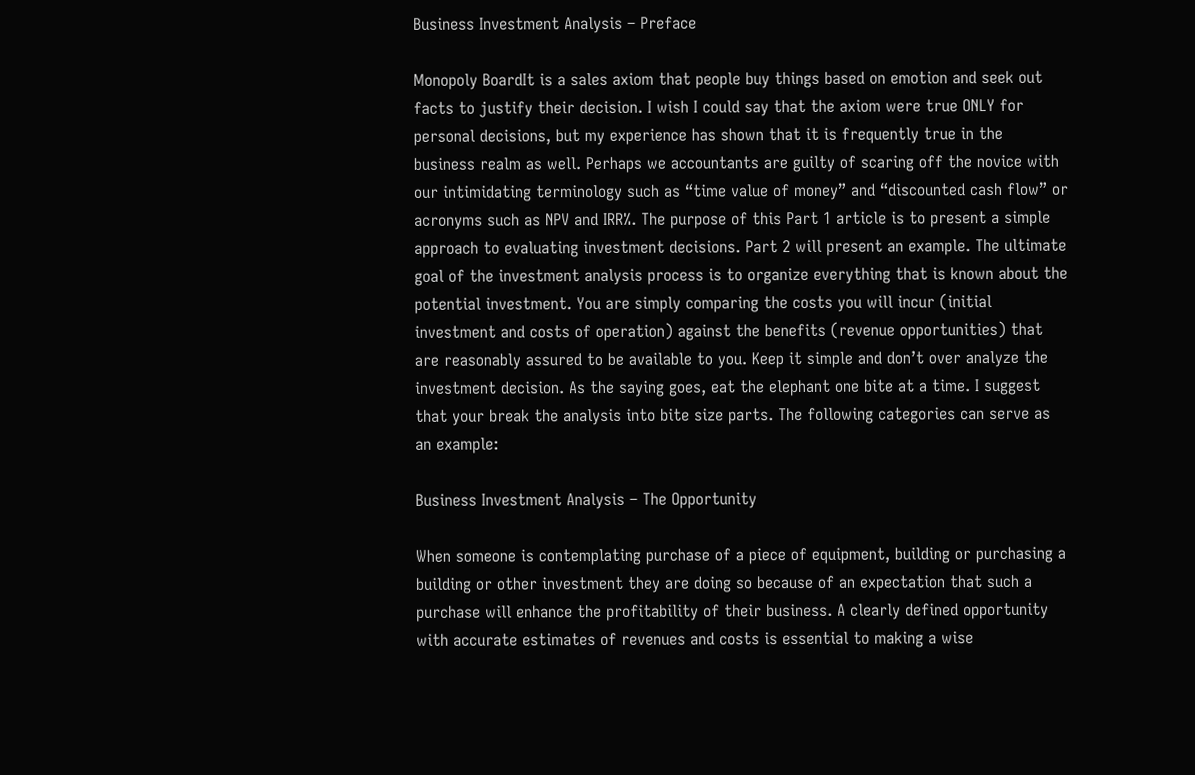Business Investment Analysis – Preface

Monopoly BoardIt is a sales axiom that people buy things based on emotion and seek out facts to justify their decision. I wish I could say that the axiom were true ONLY for personal decisions, but my experience has shown that it is frequently true in the business realm as well. Perhaps we accountants are guilty of scaring off the novice with our intimidating terminology such as “time value of money” and “discounted cash flow” or acronyms such as NPV and IRR%. The purpose of this Part 1 article is to present a simple approach to evaluating investment decisions. Part 2 will present an example. The ultimate goal of the investment analysis process is to organize everything that is known about the potential investment. You are simply comparing the costs you will incur (initial investment and costs of operation) against the benefits (revenue opportunities) that are reasonably assured to be available to you. Keep it simple and don’t over analyze the investment decision. As the saying goes, eat the elephant one bite at a time. I suggest that your break the analysis into bite size parts. The following categories can serve as an example:

Business Investment Analysis – The Opportunity

When someone is contemplating purchase of a piece of equipment, building or purchasing a building or other investment they are doing so because of an expectation that such a purchase will enhance the profitability of their business. A clearly defined opportunity with accurate estimates of revenues and costs is essential to making a wise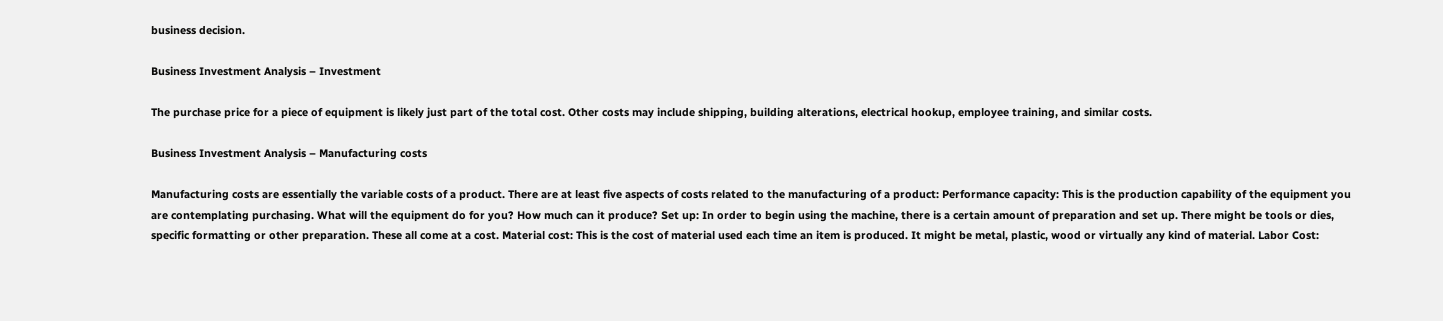business decision.

Business Investment Analysis – Investment

The purchase price for a piece of equipment is likely just part of the total cost. Other costs may include shipping, building alterations, electrical hookup, employee training, and similar costs.

Business Investment Analysis – Manufacturing costs

Manufacturing costs are essentially the variable costs of a product. There are at least five aspects of costs related to the manufacturing of a product: Performance capacity: This is the production capability of the equipment you are contemplating purchasing. What will the equipment do for you? How much can it produce? Set up: In order to begin using the machine, there is a certain amount of preparation and set up. There might be tools or dies, specific formatting or other preparation. These all come at a cost. Material cost: This is the cost of material used each time an item is produced. It might be metal, plastic, wood or virtually any kind of material. Labor Cost: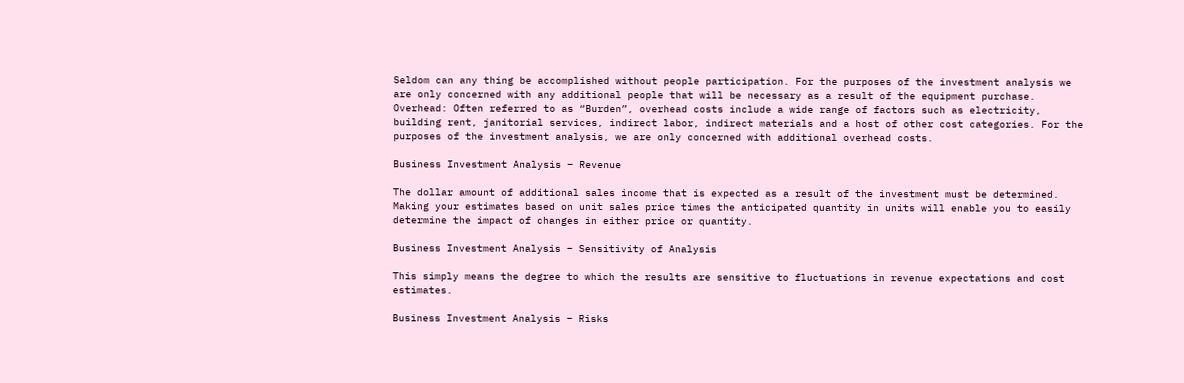Seldom can any thing be accomplished without people participation. For the purposes of the investment analysis we are only concerned with any additional people that will be necessary as a result of the equipment purchase. Overhead: Often referred to as “Burden”, overhead costs include a wide range of factors such as electricity, building rent, janitorial services, indirect labor, indirect materials and a host of other cost categories. For the purposes of the investment analysis, we are only concerned with additional overhead costs.

Business Investment Analysis – Revenue

The dollar amount of additional sales income that is expected as a result of the investment must be determined. Making your estimates based on unit sales price times the anticipated quantity in units will enable you to easily determine the impact of changes in either price or quantity.

Business Investment Analysis – Sensitivity of Analysis

This simply means the degree to which the results are sensitive to fluctuations in revenue expectations and cost estimates.

Business Investment Analysis – Risks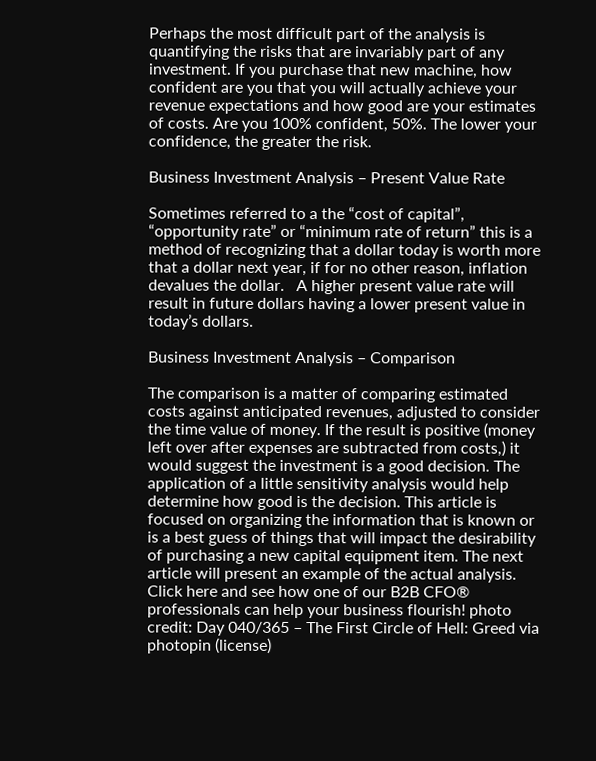Perhaps the most difficult part of the analysis is quantifying the risks that are invariably part of any investment. If you purchase that new machine, how confident are you that you will actually achieve your revenue expectations and how good are your estimates of costs. Are you 100% confident, 50%. The lower your confidence, the greater the risk.

Business Investment Analysis – Present Value Rate

Sometimes referred to a the “cost of capital”, “opportunity rate” or “minimum rate of return” this is a method of recognizing that a dollar today is worth more that a dollar next year, if for no other reason, inflation devalues the dollar.   A higher present value rate will result in future dollars having a lower present value in today’s dollars.

Business Investment Analysis – Comparison

The comparison is a matter of comparing estimated costs against anticipated revenues, adjusted to consider the time value of money. If the result is positive (money left over after expenses are subtracted from costs,) it would suggest the investment is a good decision. The application of a little sensitivity analysis would help determine how good is the decision. This article is focused on organizing the information that is known or is a best guess of things that will impact the desirability of purchasing a new capital equipment item. The next article will present an example of the actual analysis. Click here and see how one of our B2B CFO® professionals can help your business flourish! photo credit: Day 040/365 – The First Circle of Hell: Greed via photopin (license)